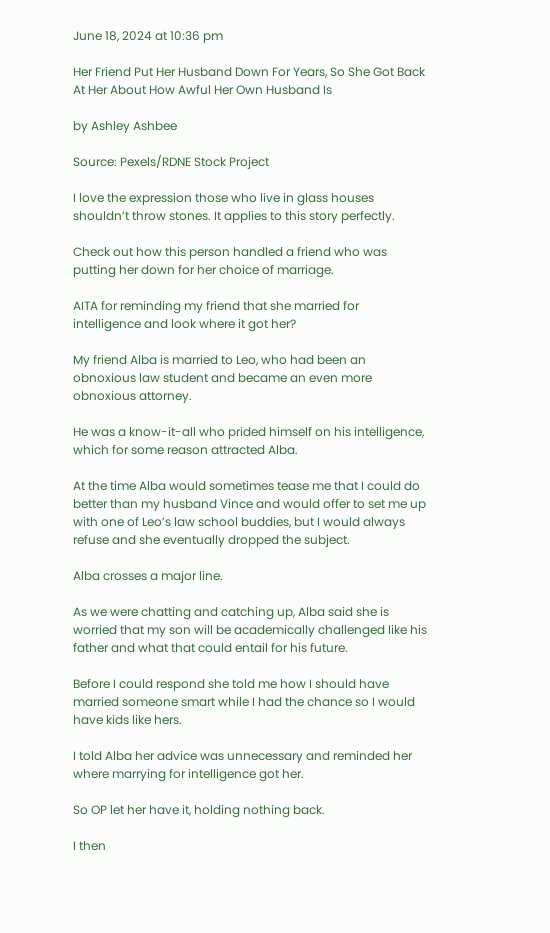June 18, 2024 at 10:36 pm

Her Friend Put Her Husband Down For Years, So She Got Back At Her About How Awful Her Own Husband Is

by Ashley Ashbee

Source: Pexels/RDNE Stock Project

I love the expression those who live in glass houses shouldn’t throw stones. It applies to this story perfectly.

Check out how this person handled a friend who was putting her down for her choice of marriage.

AITA for reminding my friend that she married for intelligence and look where it got her?

My friend Alba is married to Leo, who had been an obnoxious law student and became an even more obnoxious attorney.

He was a know-it-all who prided himself on his intelligence, which for some reason attracted Alba.

At the time Alba would sometimes tease me that I could do better than my husband Vince and would offer to set me up with one of Leo’s law school buddies, but I would always refuse and she eventually dropped the subject.

Alba crosses a major line.

As we were chatting and catching up, Alba said she is worried that my son will be academically challenged like his father and what that could entail for his future.

Before I could respond she told me how I should have married someone smart while I had the chance so I would have kids like hers.

I told Alba her advice was unnecessary and reminded her where marrying for intelligence got her.

So OP let her have it, holding nothing back.

I then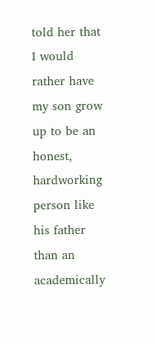told her that I would rather have my son grow up to be an honest, hardworking person like his father than an academically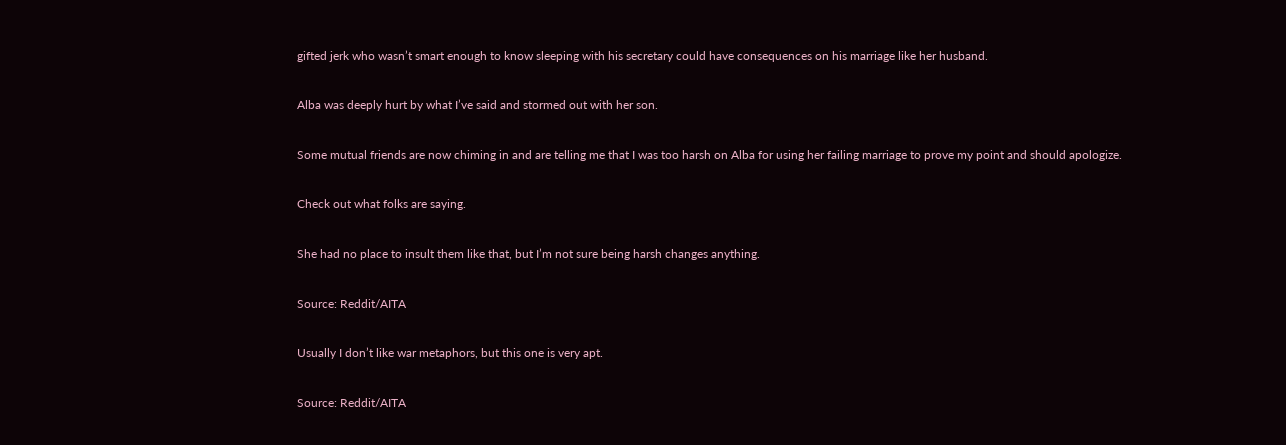gifted jerk who wasn’t smart enough to know sleeping with his secretary could have consequences on his marriage like her husband.

Alba was deeply hurt by what I’ve said and stormed out with her son.

Some mutual friends are now chiming in and are telling me that I was too harsh on Alba for using her failing marriage to prove my point and should apologize.

Check out what folks are saying.

She had no place to insult them like that, but I’m not sure being harsh changes anything.

Source: Reddit/AITA

Usually I don’t like war metaphors, but this one is very apt.

Source: Reddit/AITA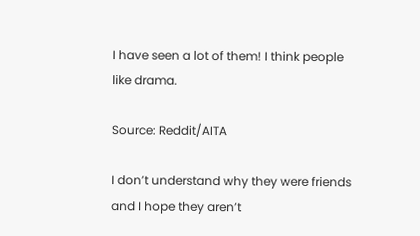I have seen a lot of them! I think people like drama.

Source: Reddit/AITA

I don’t understand why they were friends and I hope they aren’t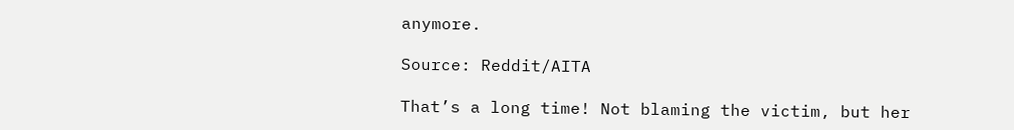anymore.

Source: Reddit/AITA

That’s a long time! Not blaming the victim, but her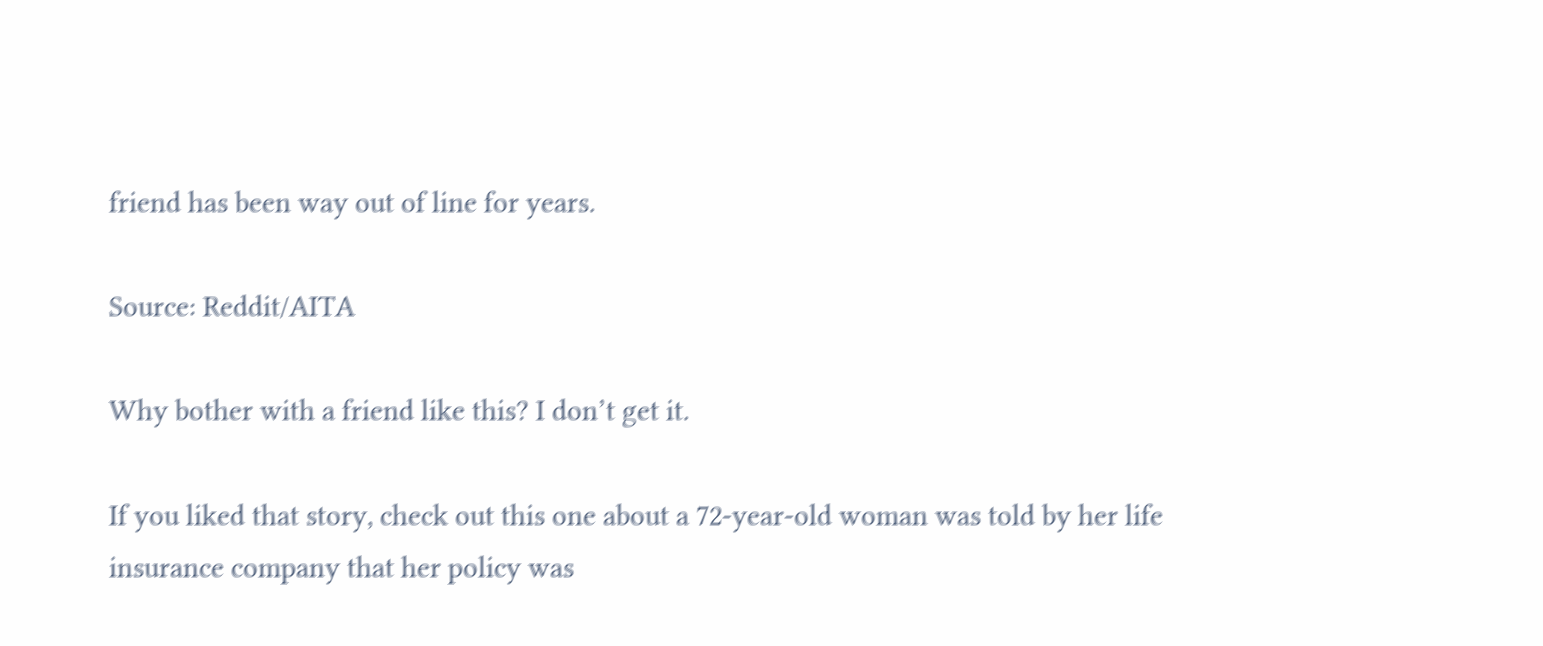friend has been way out of line for years.

Source: Reddit/AITA

Why bother with a friend like this? I don’t get it.

If you liked that story, check out this one about a 72-year-old woman was told by her life insurance company that her policy was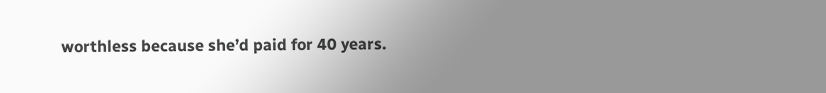worthless because she’d paid for 40 years.